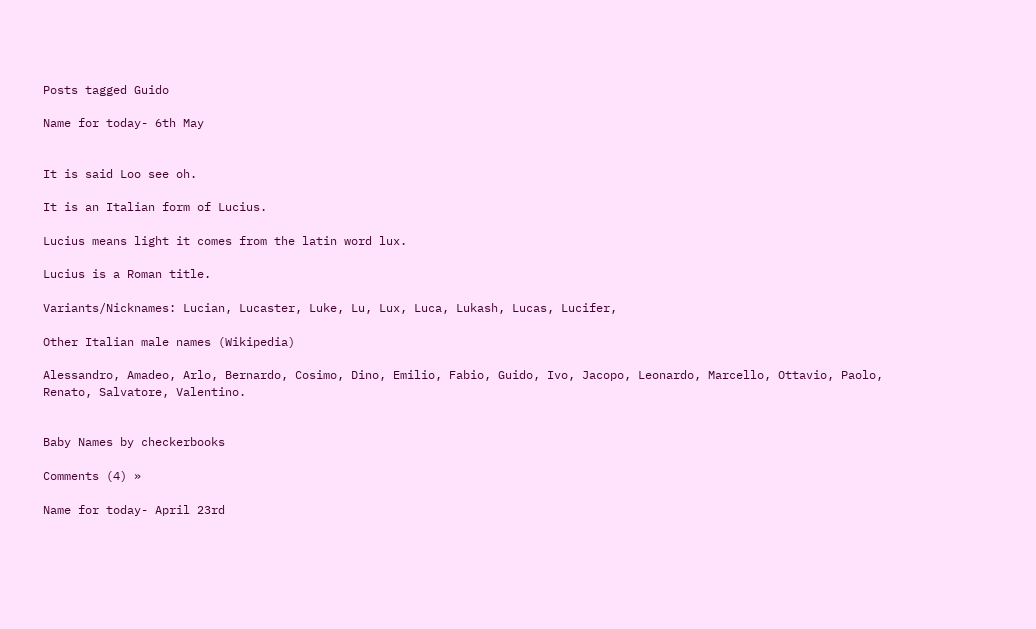Posts tagged Guido

Name for today- 6th May


It is said Loo see oh.

It is an Italian form of Lucius.

Lucius means light it comes from the latin word lux.

Lucius is a Roman title.

Variants/Nicknames: Lucian, Lucaster, Luke, Lu, Lux, Luca, Lukash, Lucas, Lucifer,

Other Italian male names (Wikipedia)

Alessandro, Amadeo, Arlo, Bernardo, Cosimo, Dino, Emilio, Fabio, Guido, Ivo, Jacopo, Leonardo, Marcello, Ottavio, Paolo, Renato, Salvatore, Valentino.


Baby Names by checkerbooks

Comments (4) »

Name for today- April 23rd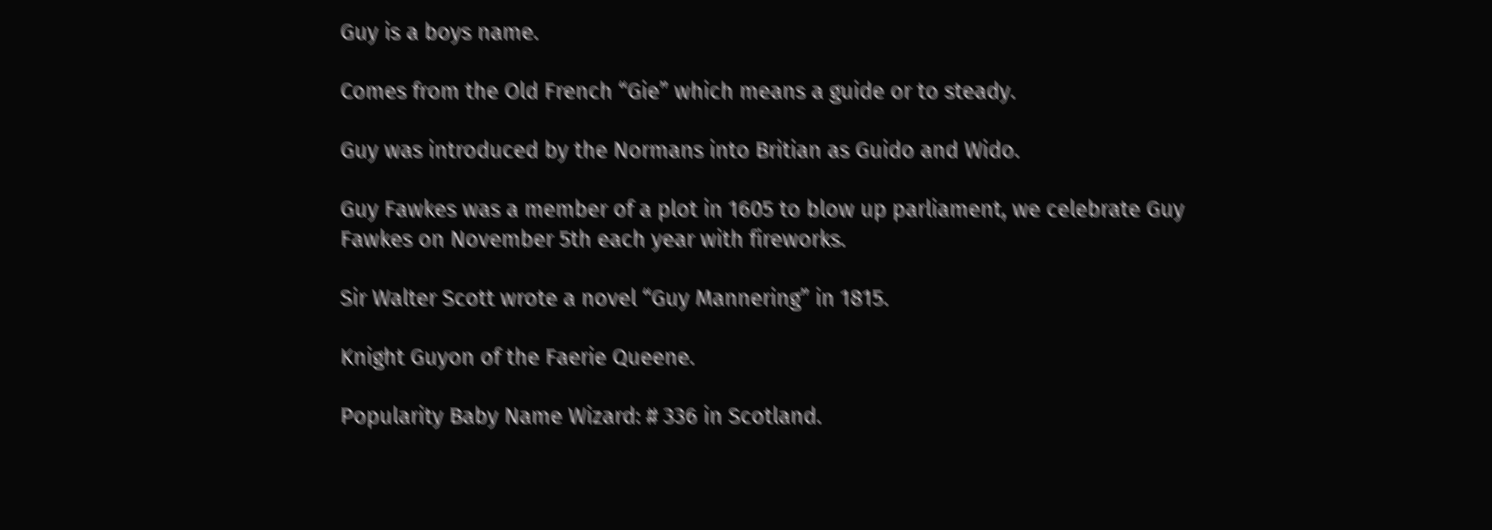Guy is a boys name.

Comes from the Old French “Gie” which means a guide or to steady.

Guy was introduced by the Normans into Britian as Guido and Wido.

Guy Fawkes was a member of a plot in 1605 to blow up parliament, we celebrate Guy Fawkes on November 5th each year with fireworks.

Sir Walter Scott wrote a novel “Guy Mannering” in 1815.

Knight Guyon of the Faerie Queene.

Popularity Baby Name Wizard: # 336 in Scotland.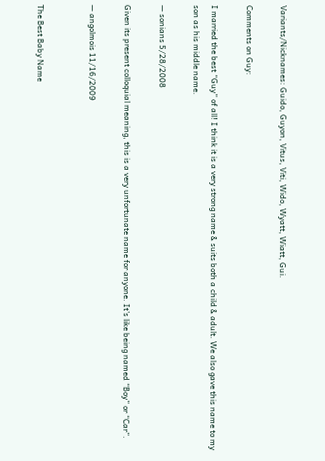Variants/Nicknames: Guido, Guyon, Vitus, Viti, Wido, Wyatt, Wiatt, Gui.

Comments on Guy:

I married the best “Guy” of all! I think it is a very strong name & suits both a child & adult. We also gave this name to my son as his middle name.

— sonians 5/28/2008

Given its present colloquial meaning, this is a very unfortunate name for anyone. It’s like being named “Boy” or “Car”.

— angolmois 11/16/2009


The Best Baby Name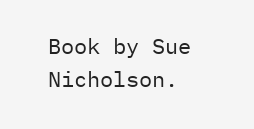Book by Sue Nicholson.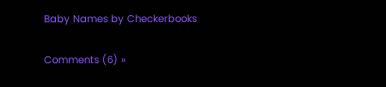Baby Names by Checkerbooks

Comments (6) »